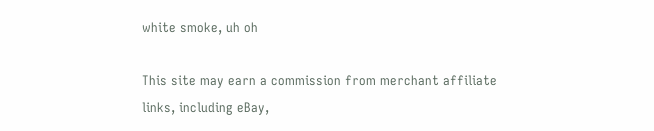white smoke, uh oh

This site may earn a commission from merchant affiliate
links, including eBay,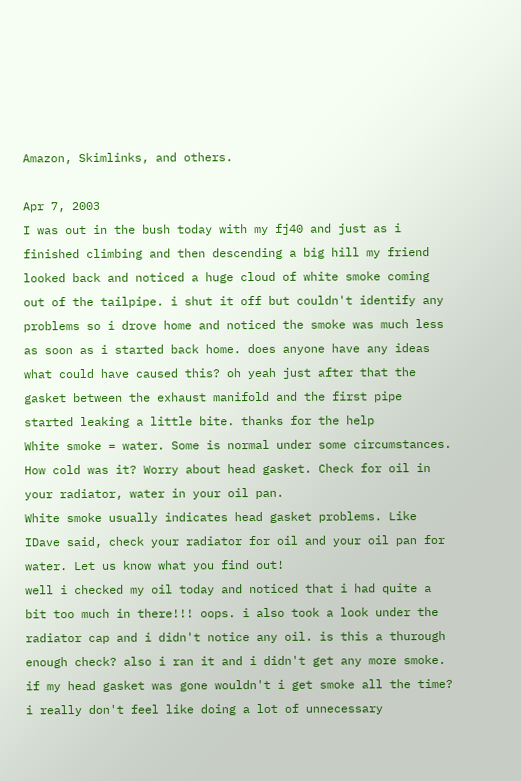Amazon, Skimlinks, and others.

Apr 7, 2003
I was out in the bush today with my fj40 and just as i finished climbing and then descending a big hill my friend looked back and noticed a huge cloud of white smoke coming out of the tailpipe. i shut it off but couldn't identify any problems so i drove home and noticed the smoke was much less as soon as i started back home. does anyone have any ideas what could have caused this? oh yeah just after that the gasket between the exhaust manifold and the first pipe started leaking a little bite. thanks for the help
White smoke = water. Some is normal under some circumstances. How cold was it? Worry about head gasket. Check for oil in your radiator, water in your oil pan.
White smoke usually indicates head gasket problems. Like IDave said, check your radiator for oil and your oil pan for water. Let us know what you find out!
well i checked my oil today and noticed that i had quite a bit too much in there!!! oops. i also took a look under the radiator cap and i didn't notice any oil. is this a thurough enough check? also i ran it and i didn't get any more smoke. if my head gasket was gone wouldn't i get smoke all the time? i really don't feel like doing a lot of unnecessary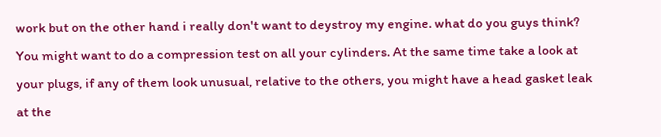work but on the other hand i really don't want to deystroy my engine. what do you guys think?
You might want to do a compression test on all your cylinders. At the same time take a look at your plugs, if any of them look unusual, relative to the others, you might have a head gasket leak at the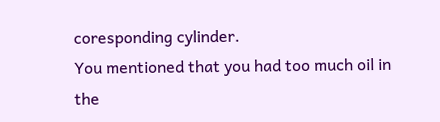coresponding cylinder.
You mentioned that you had too much oil in the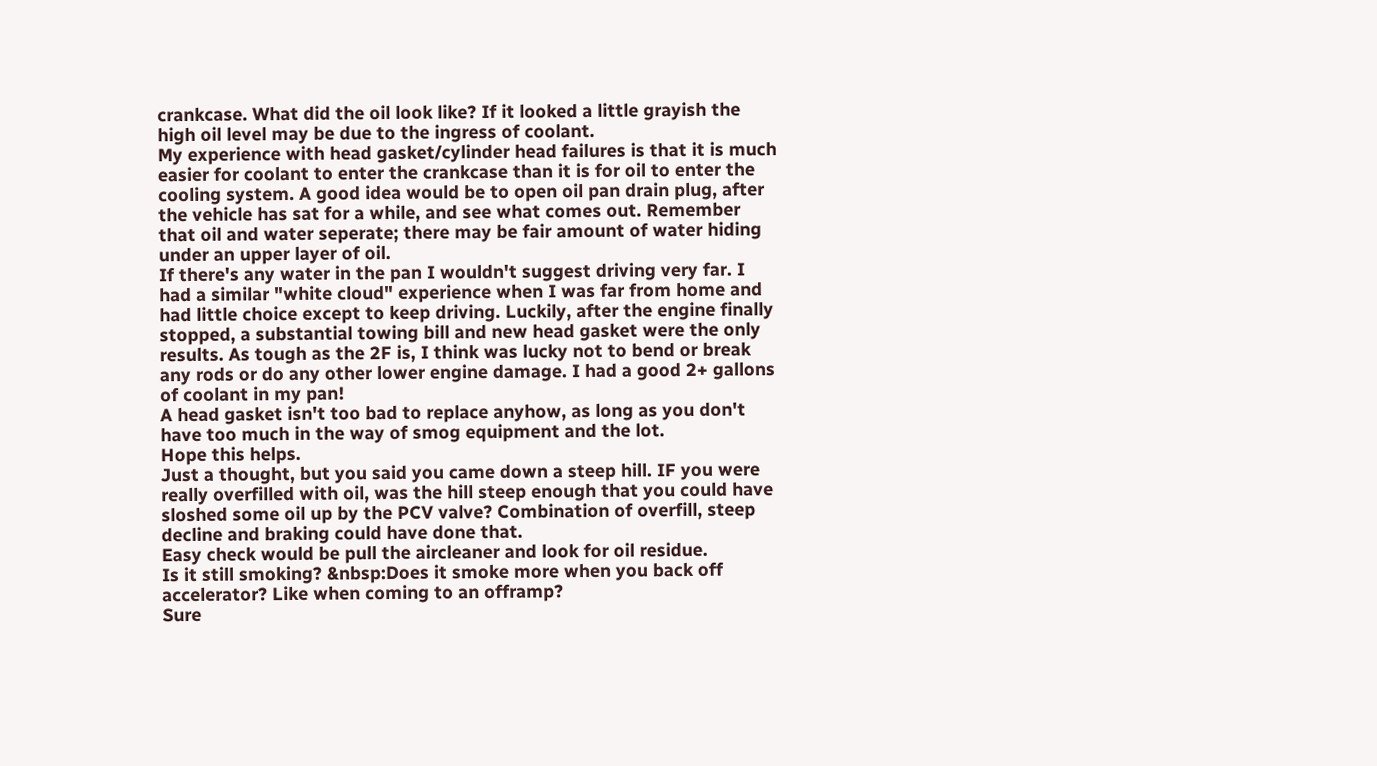crankcase. What did the oil look like? If it looked a little grayish the high oil level may be due to the ingress of coolant.
My experience with head gasket/cylinder head failures is that it is much easier for coolant to enter the crankcase than it is for oil to enter the cooling system. A good idea would be to open oil pan drain plug, after the vehicle has sat for a while, and see what comes out. Remember that oil and water seperate; there may be fair amount of water hiding under an upper layer of oil.
If there's any water in the pan I wouldn't suggest driving very far. I had a similar "white cloud" experience when I was far from home and had little choice except to keep driving. Luckily, after the engine finally stopped, a substantial towing bill and new head gasket were the only results. As tough as the 2F is, I think was lucky not to bend or break any rods or do any other lower engine damage. I had a good 2+ gallons of coolant in my pan!
A head gasket isn't too bad to replace anyhow, as long as you don't have too much in the way of smog equipment and the lot.
Hope this helps.
Just a thought, but you said you came down a steep hill. IF you were really overfilled with oil, was the hill steep enough that you could have sloshed some oil up by the PCV valve? Combination of overfill, steep decline and braking could have done that.
Easy check would be pull the aircleaner and look for oil residue.
Is it still smoking? &nbsp:Does it smoke more when you back off accelerator? Like when coming to an offramp?
Sure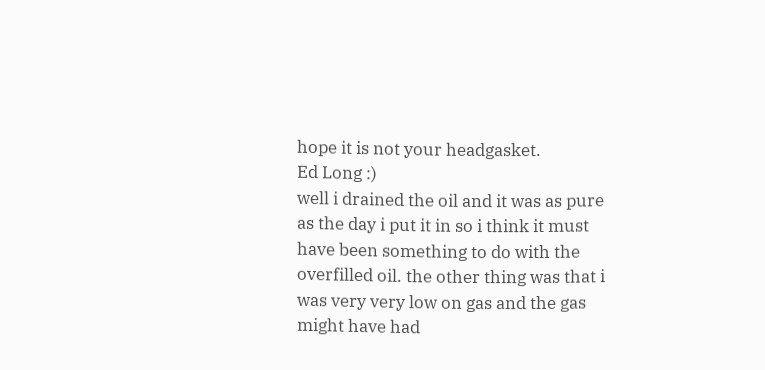hope it is not your headgasket.
Ed Long :)
well i drained the oil and it was as pure as the day i put it in so i think it must have been something to do with the overfilled oil. the other thing was that i was very very low on gas and the gas might have had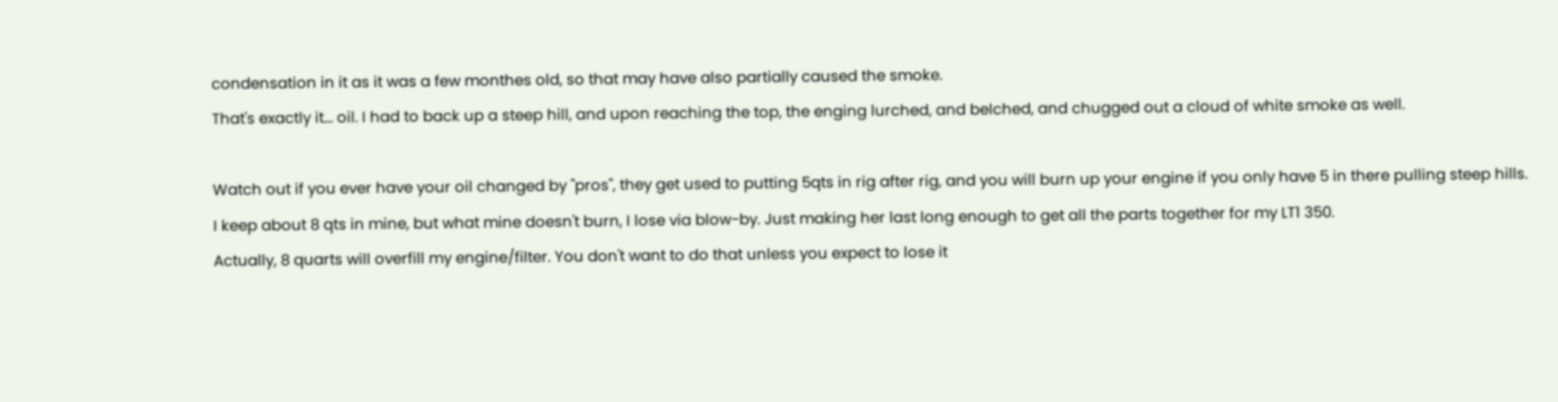condensation in it as it was a few monthes old, so that may have also partially caused the smoke.
That's exactly it... oil. I had to back up a steep hill, and upon reaching the top, the enging lurched, and belched, and chugged out a cloud of white smoke as well.

Watch out if you ever have your oil changed by "pros", they get used to putting 5qts in rig after rig, and you will burn up your engine if you only have 5 in there pulling steep hills.
I keep about 8 qts in mine, but what mine doesn't burn, I lose via blow-by. Just making her last long enough to get all the parts together for my LT1 350.
Actually, 8 quarts will overfill my engine/filter. You don't want to do that unless you expect to lose it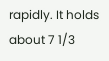rapidly. It holds about 7 1/3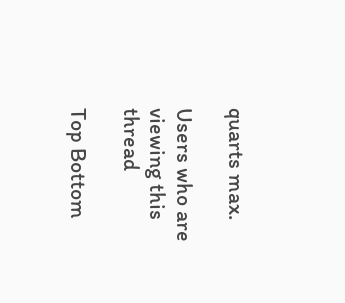quarts max.

Users who are viewing this thread

Top Bottom